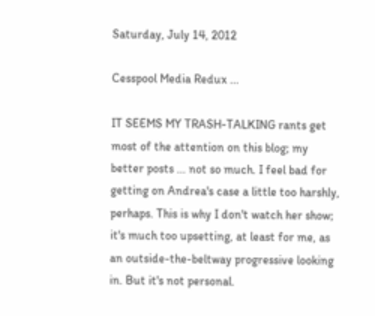Saturday, July 14, 2012

Cesspool Media Redux ...

IT SEEMS MY TRASH-TALKING rants get most of the attention on this blog; my better posts ... not so much. I feel bad for getting on Andrea's case a little too harshly, perhaps. This is why I don't watch her show; it's much too upsetting, at least for me, as an outside-the-beltway progressive looking in. But it's not personal.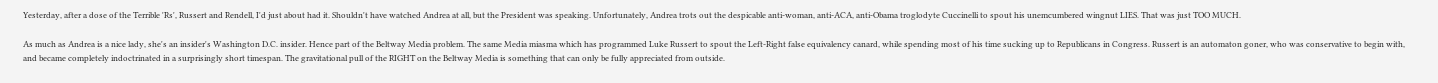Yesterday, after a dose of the Terrible 'Rs', Russert and Rendell, I'd just about had it. Shouldn't have watched Andrea at all, but the President was speaking. Unfortunately, Andrea trots out the despicable anti-woman, anti-ACA, anti-Obama troglodyte Cuccinelli to spout his unemcumbered wingnut LIES. That was just TOO MUCH.

As much as Andrea is a nice lady, she's an insider's Washington D.C. insider. Hence part of the Beltway Media problem. The same Media miasma which has programmed Luke Russert to spout the Left-Right false equivalency canard, while spending most of his time sucking up to Republicans in Congress. Russert is an automaton goner, who was conservative to begin with, and became completely indoctrinated in a surprisingly short timespan. The gravitational pull of the RIGHT on the Beltway Media is something that can only be fully appreciated from outside.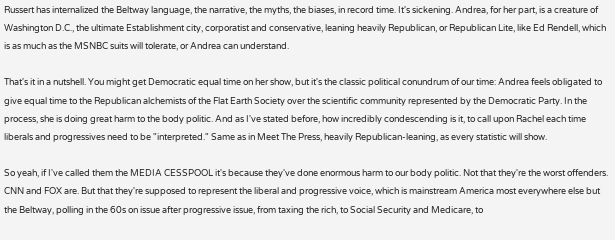Russert has internalized the Beltway language, the narrative, the myths, the biases, in record time. It's sickening. Andrea, for her part, is a creature of Washington D.C., the ultimate Establishment city, corporatist and conservative, leaning heavily Republican, or Republican Lite, like Ed Rendell, which is as much as the MSNBC suits will tolerate, or Andrea can understand.

That's it in a nutshell. You might get Democratic equal time on her show, but it's the classic political conundrum of our time: Andrea feels obligated to give equal time to the Republican alchemists of the Flat Earth Society over the scientific community represented by the Democratic Party. In the process, she is doing great harm to the body politic. And as I've stated before, how incredibly condescending is it, to call upon Rachel each time liberals and progressives need to be "interpreted." Same as in Meet The Press, heavily Republican-leaning, as every statistic will show.

So yeah, if I've called them the MEDIA CESSPOOL it's because they've done enormous harm to our body politic. Not that they're the worst offenders. CNN and FOX are. But that they're supposed to represent the liberal and progressive voice, which is mainstream America most everywhere else but the Beltway, polling in the 60s on issue after progressive issue, from taxing the rich, to Social Security and Medicare, to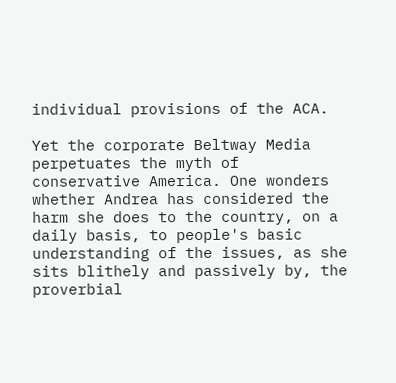individual provisions of the ACA.

Yet the corporate Beltway Media perpetuates the myth of conservative America. One wonders whether Andrea has considered the harm she does to the country, on a daily basis, to people's basic understanding of the issues, as she sits blithely and passively by, the proverbial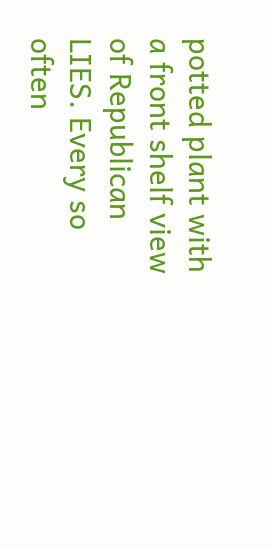potted plant with a front shelf view of Republican LIES. Every so often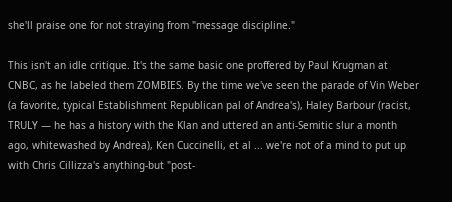she'll praise one for not straying from "message discipline."

This isn't an idle critique. It's the same basic one proffered by Paul Krugman at CNBC, as he labeled them ZOMBIES. By the time we've seen the parade of Vin Weber (a favorite, typical Establishment Republican pal of Andrea's), Haley Barbour (racist, TRULY — he has a history with the Klan and uttered an anti-Semitic slur a month ago, whitewashed by Andrea), Ken Cuccinelli, et al ... we're not of a mind to put up with Chris Cillizza's anything-but "post-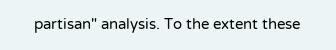partisan" analysis. To the extent these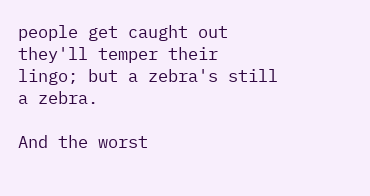people get caught out they'll temper their lingo; but a zebra's still a zebra.

And the worst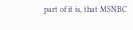part of it is, that MSNBC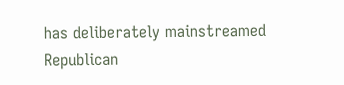has deliberately mainstreamed Republican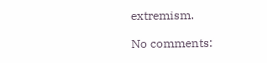extremism.

No comments: